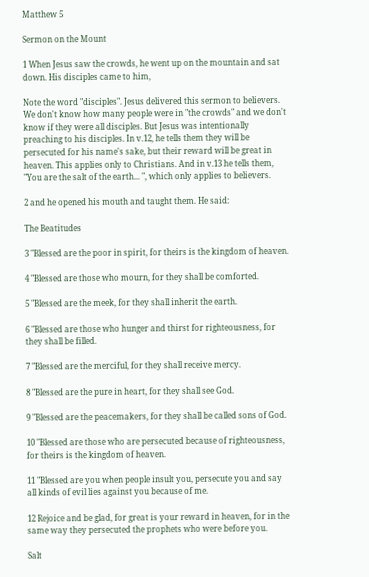Matthew 5

Sermon on the Mount

1 When Jesus saw the crowds, he went up on the mountain and sat down. His disciples came to him,

Note the word "disciples". Jesus delivered this sermon to believers. We don't know how many people were in "the crowds" and we don't know if they were all disciples. But Jesus was intentionally preaching to his disciples. In v.12, he tells them they will be persecuted for his name's sake, but their reward will be great in heaven. This applies only to Christians. And in v.13 he tells them, "You are the salt of the earth... ", which only applies to believers.

2 and he opened his mouth and taught them. He said:

The Beatitudes

3 "Blessed are the poor in spirit, for theirs is the kingdom of heaven.

4 "Blessed are those who mourn, for they shall be comforted.

5 "Blessed are the meek, for they shall inherit the earth.

6 "Blessed are those who hunger and thirst for righteousness, for they shall be filled.

7 "Blessed are the merciful, for they shall receive mercy.

8 "Blessed are the pure in heart, for they shall see God.

9 "Blessed are the peacemakers, for they shall be called sons of God.

10 "Blessed are those who are persecuted because of righteousness, for theirs is the kingdom of heaven.

11 "Blessed are you when people insult you, persecute you and say all kinds of evil lies against you because of me.

12 Rejoice and be glad, for great is your reward in heaven, for in the same way they persecuted the prophets who were before you.

Salt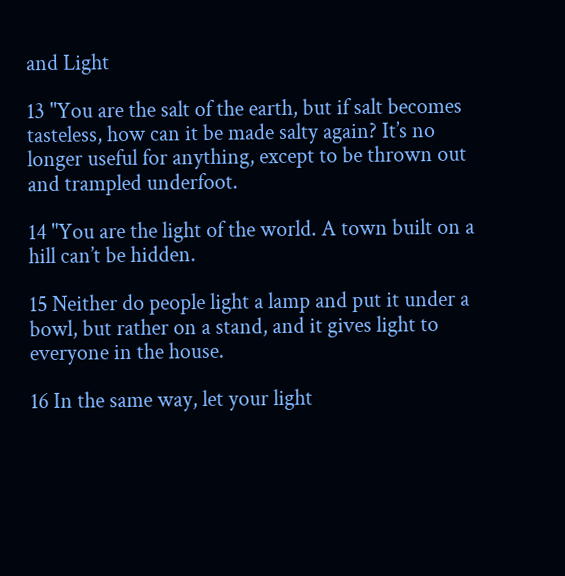and Light

13 "You are the salt of the earth, but if salt becomes tasteless, how can it be made salty again? It’s no longer useful for anything, except to be thrown out and trampled underfoot.

14 "You are the light of the world. A town built on a hill can’t be hidden.

15 Neither do people light a lamp and put it under a bowl, but rather on a stand, and it gives light to everyone in the house.

16 In the same way, let your light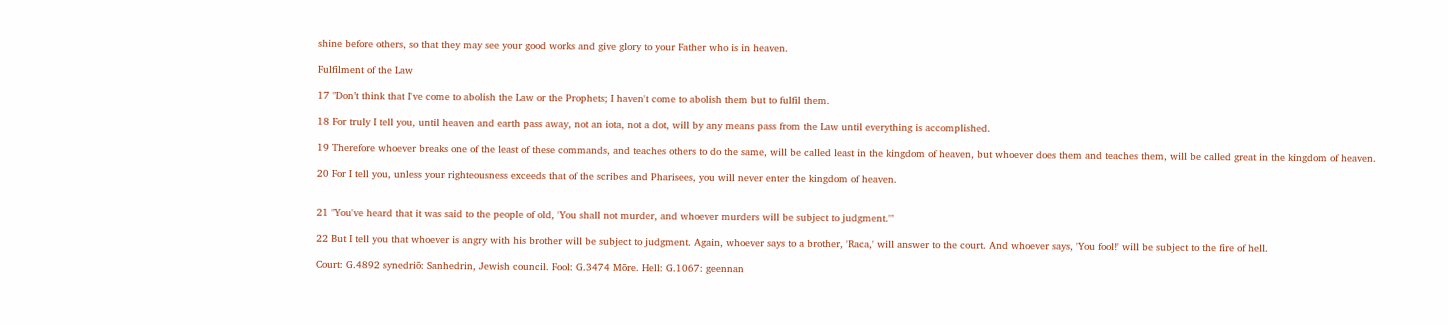shine before others, so that they may see your good works and give glory to your Father who is in heaven.

Fulfilment of the Law

17 "Don’t think that I've come to abolish the Law or the Prophets; I haven't come to abolish them but to fulfil them.

18 For truly I tell you, until heaven and earth pass away, not an iota, not a dot, will by any means pass from the Law until everything is accomplished.

19 Therefore whoever breaks one of the least of these commands, and teaches others to do the same, will be called least in the kingdom of heaven, but whoever does them and teaches them, will be called great in the kingdom of heaven.

20 For I tell you, unless your righteousness exceeds that of the scribes and Pharisees, you will never enter the kingdom of heaven.


21 "You've heard that it was said to the people of old, 'You shall not murder, and whoever murders will be subject to judgment.'"

22 But I tell you that whoever is angry with his brother will be subject to judgment. Again, whoever says to a brother, 'Raca,' will answer to the court. And whoever says, 'You fool!' will be subject to the fire of hell.

Court: G.4892 synedriō: Sanhedrin, Jewish council. Fool: G.3474 Mōre. Hell: G.1067: geennan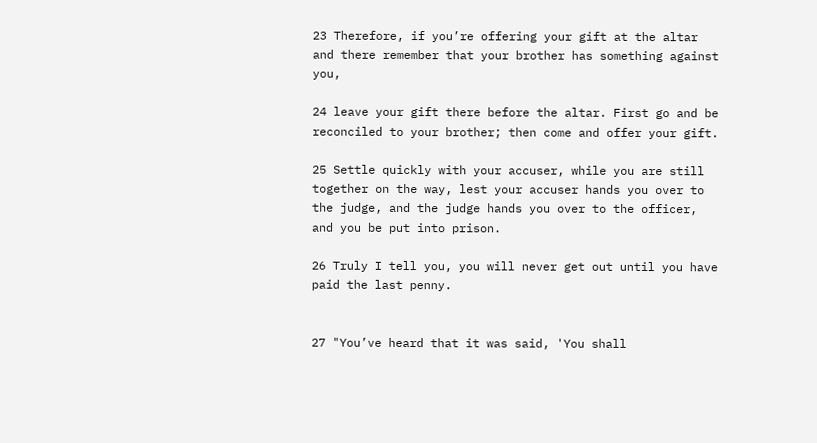23 Therefore, if you’re offering your gift at the altar and there remember that your brother has something against you,

24 leave your gift there before the altar. First go and be reconciled to your brother; then come and offer your gift.

25 Settle quickly with your accuser, while you are still together on the way, lest your accuser hands you over to the judge, and the judge hands you over to the officer, and you be put into prison.

26 Truly I tell you, you will never get out until you have paid the last penny.


27 "You’ve heard that it was said, 'You shall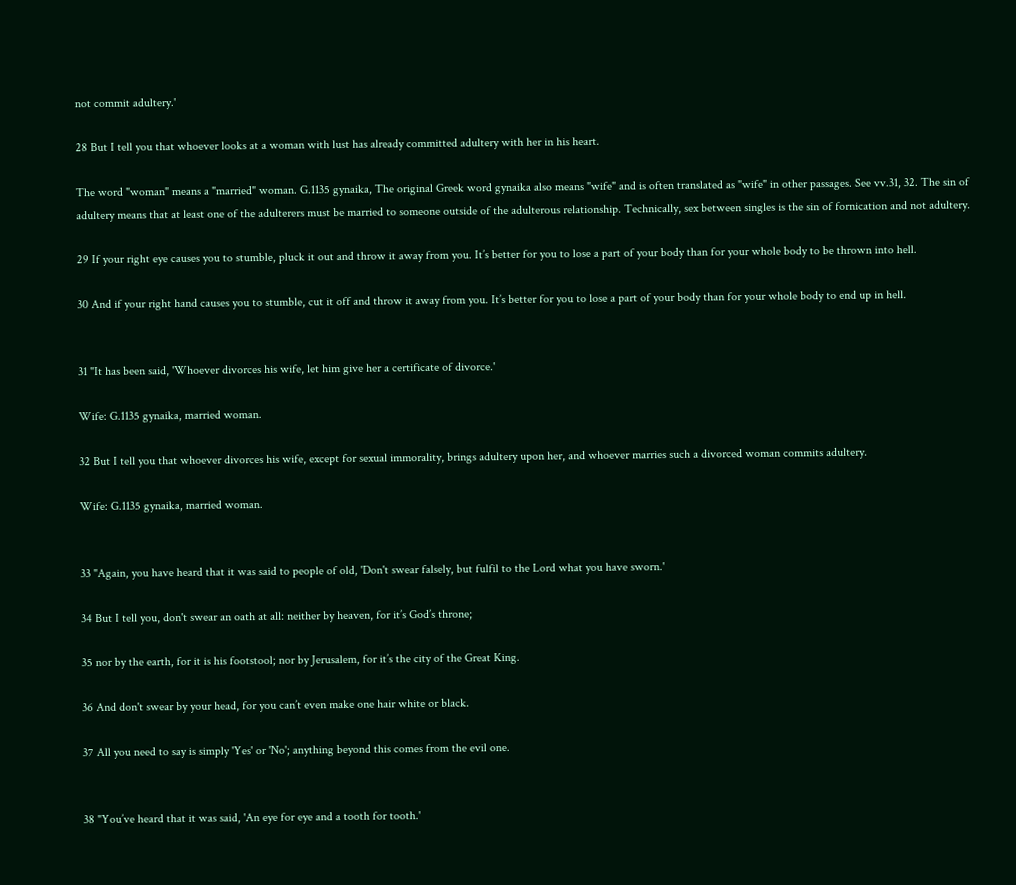not commit adultery.'

28 But I tell you that whoever looks at a woman with lust has already committed adultery with her in his heart.

The word "woman" means a "married" woman. G.1135 gynaika, The original Greek word gynaika also means "wife" and is often translated as "wife" in other passages. See vv.31, 32. The sin of adultery means that at least one of the adulterers must be married to someone outside of the adulterous relationship. Technically, sex between singles is the sin of fornication and not adultery.

29 If your right eye causes you to stumble, pluck it out and throw it away from you. It’s better for you to lose a part of your body than for your whole body to be thrown into hell.

30 And if your right hand causes you to stumble, cut it off and throw it away from you. It’s better for you to lose a part of your body than for your whole body to end up in hell.


31 "It has been said, 'Whoever divorces his wife, let him give her a certificate of divorce.'

Wife: G.1135 gynaika, married woman.

32 But I tell you that whoever divorces his wife, except for sexual immorality, brings adultery upon her, and whoever marries such a divorced woman commits adultery.

Wife: G.1135 gynaika, married woman.


33 "Again, you have heard that it was said to people of old, 'Don't swear falsely, but fulfil to the Lord what you have sworn.'

34 But I tell you, don't swear an oath at all: neither by heaven, for it’s God’s throne;

35 nor by the earth, for it is his footstool; nor by Jerusalem, for it’s the city of the Great King.

36 And don't swear by your head, for you can’t even make one hair white or black.

37 All you need to say is simply 'Yes' or 'No'; anything beyond this comes from the evil one.


38 "You’ve heard that it was said, 'An eye for eye and a tooth for tooth.'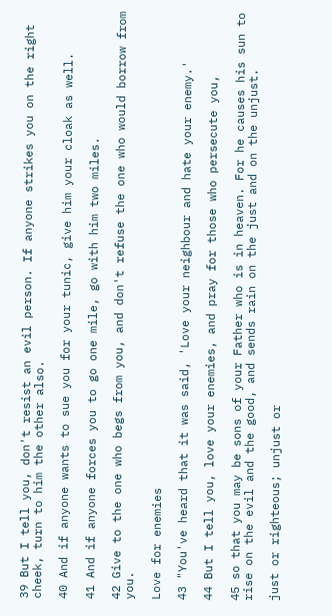39 But I tell you, don't resist an evil person. If anyone strikes you on the right cheek, turn to him the other also.

40 And if anyone wants to sue you for your tunic, give him your cloak as well.

41 And if anyone forces you to go one mile, go with him two miles.

42 Give to the one who begs from you, and don't refuse the one who would borrow from you.

Love for enemies

43 "You've heard that it was said, 'Love your neighbour and hate your enemy.'

44 But I tell you, love your enemies, and pray for those who persecute you,

45 so that you may be sons of your Father who is in heaven. For he causes his sun to rise on the evil and the good, and sends rain on the just and on the unjust.

just or righteous; unjust or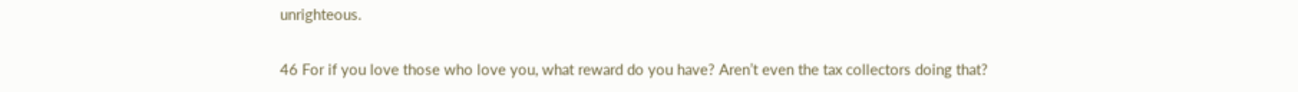unrighteous.

46 For if you love those who love you, what reward do you have? Aren’t even the tax collectors doing that?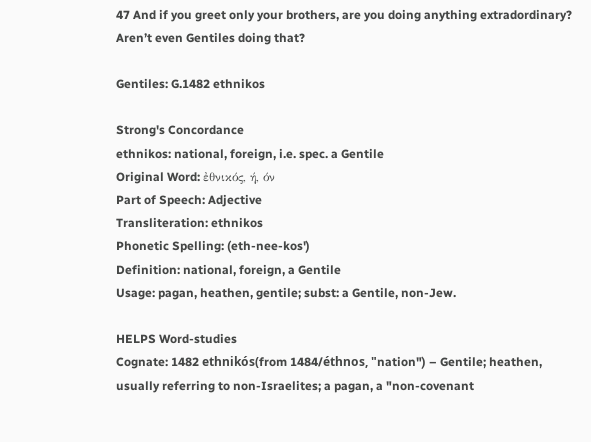47 And if you greet only your brothers, are you doing anything extradordinary? Aren’t even Gentiles doing that?

Gentiles: G.1482 ethnikos

Strong's Concordance
ethnikos: national, foreign, i.e. spec. a Gentile
Original Word: ἐθνικός, ή, όν
Part of Speech: Adjective
Transliteration: ethnikos
Phonetic Spelling: (eth-nee-kos')
Definition: national, foreign, a Gentile
Usage: pagan, heathen, gentile; subst: a Gentile, non-Jew.

HELPS Word-studies
Cognate: 1482 ethnikós(from 1484/éthnos, "nation") – Gentile; heathen, usually referring to non-Israelites; a pagan, a "non-covenant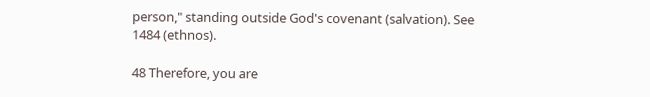person," standing outside God's covenant (salvation). See 1484 (ethnos).

48 Therefore, you are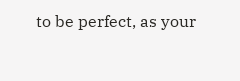to be perfect, as your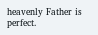heavenly Father is perfect.